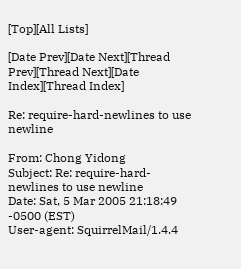[Top][All Lists]

[Date Prev][Date Next][Thread Prev][Thread Next][Date Index][Thread Index]

Re: require-hard-newlines to use newline

From: Chong Yidong
Subject: Re: require-hard-newlines to use newline
Date: Sat, 5 Mar 2005 21:18:49 -0500 (EST)
User-agent: SquirrelMail/1.4.4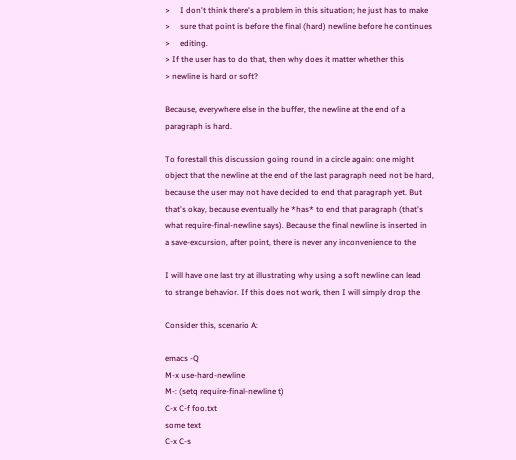>     I don't think there's a problem in this situation; he just has to make
>     sure that point is before the final (hard) newline before he continues
>     editing.
> If the user has to do that, then why does it matter whether this
> newline is hard or soft?

Because, everywhere else in the buffer, the newline at the end of a
paragraph is hard.

To forestall this discussion going round in a circle again: one might
object that the newline at the end of the last paragraph need not be hard,
because the user may not have decided to end that paragraph yet. But
that's okay, because eventually he *has* to end that paragraph (that's
what require-final-newline says). Because the final newline is inserted in
a save-excursion, after point, there is never any inconvenience to the

I will have one last try at illustrating why using a soft newline can lead
to strange behavior. If this does not work, then I will simply drop the

Consider this, scenario A:

emacs -Q
M-x use-hard-newline
M-: (setq require-final-newline t)
C-x C-f foo.txt
some text
C-x C-s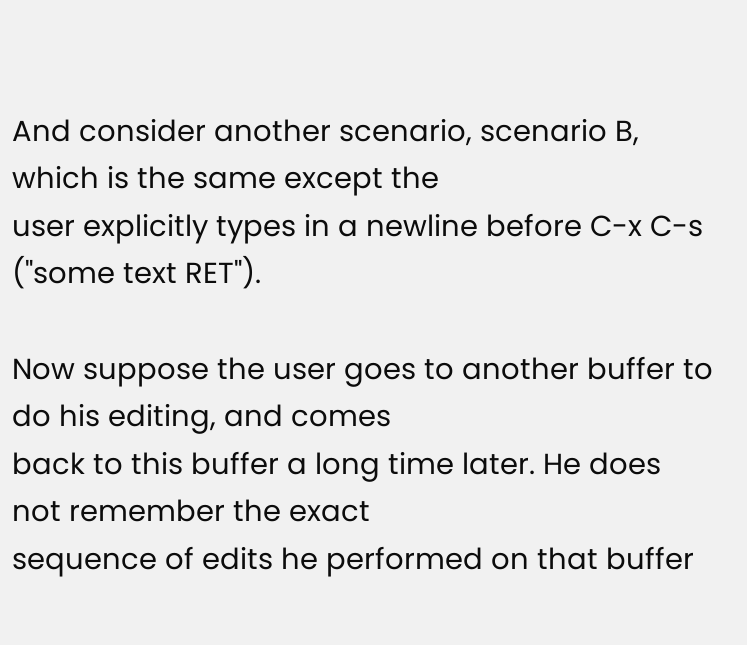And consider another scenario, scenario B, which is the same except the
user explicitly types in a newline before C-x C-s ("some text RET").

Now suppose the user goes to another buffer to do his editing, and comes
back to this buffer a long time later. He does not remember the exact
sequence of edits he performed on that buffer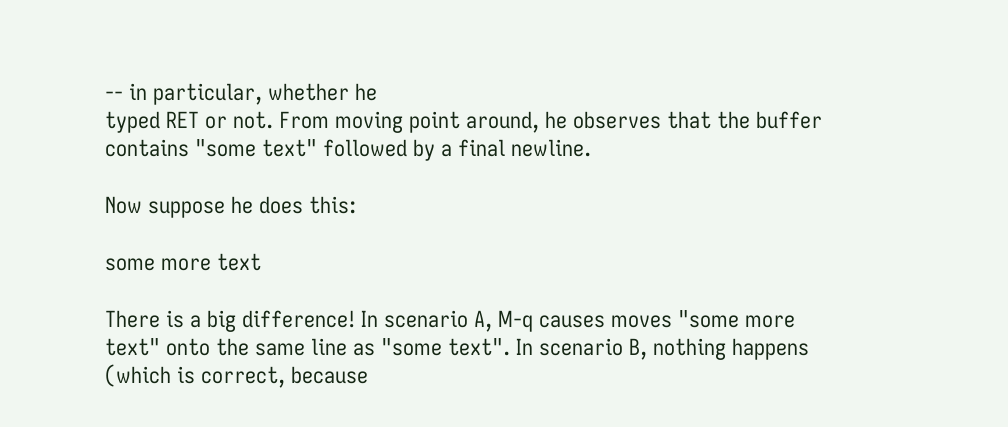-- in particular, whether he
typed RET or not. From moving point around, he observes that the buffer
contains "some text" followed by a final newline.

Now suppose he does this:

some more text

There is a big difference! In scenario A, M-q causes moves "some more
text" onto the same line as "some text". In scenario B, nothing happens
(which is correct, because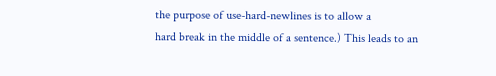the purpose of use-hard-newlines is to allow a
hard break in the middle of a sentence.) This leads to an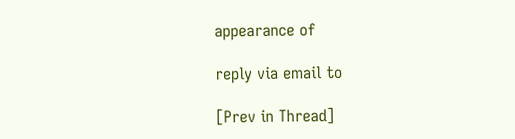appearance of

reply via email to

[Prev in Thread]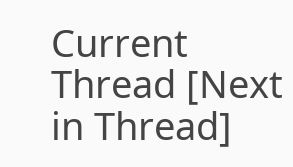Current Thread [Next in Thread]